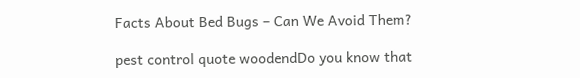Facts About Bed Bugs – Can We Avoid Them?

pest control quote woodendDo you know that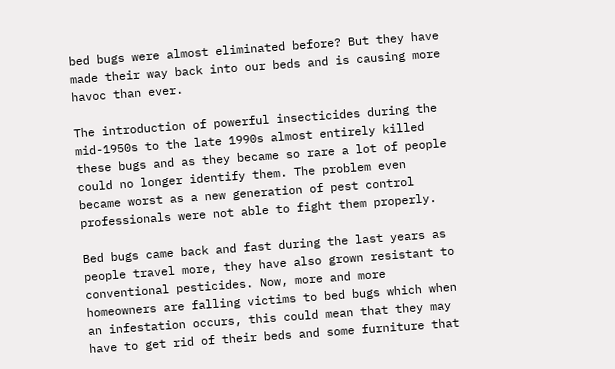bed bugs were almost eliminated before? But they have made their way back into our beds and is causing more havoc than ever.

The introduction of powerful insecticides during the mid-1950s to the late 1990s almost entirely killed these bugs and as they became so rare a lot of people could no longer identify them. The problem even became worst as a new generation of pest control professionals were not able to fight them properly.

Bed bugs came back and fast during the last years as people travel more, they have also grown resistant to conventional pesticides. Now, more and more homeowners are falling victims to bed bugs which when an infestation occurs, this could mean that they may have to get rid of their beds and some furniture that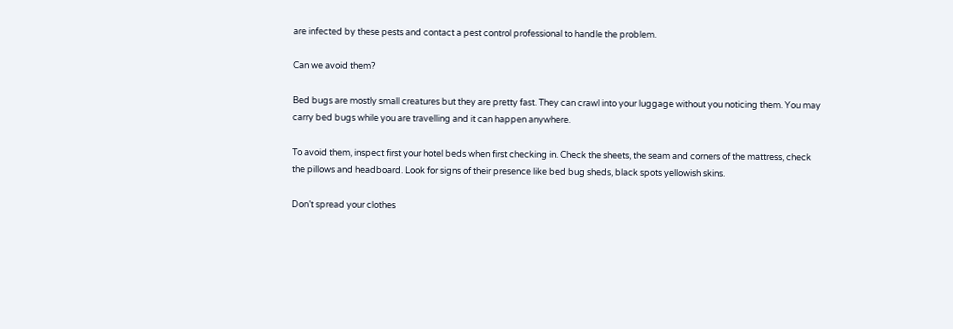are infected by these pests and contact a pest control professional to handle the problem.

Can we avoid them?

Bed bugs are mostly small creatures but they are pretty fast. They can crawl into your luggage without you noticing them. You may carry bed bugs while you are travelling and it can happen anywhere.

To avoid them, inspect first your hotel beds when first checking in. Check the sheets, the seam and corners of the mattress, check the pillows and headboard. Look for signs of their presence like bed bug sheds, black spots yellowish skins.

Don’t spread your clothes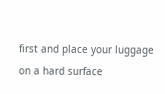first and place your luggage on a hard surface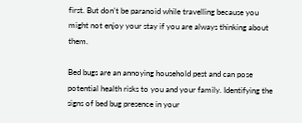first. But don’t be paranoid while travelling because you might not enjoy your stay if you are always thinking about them.

Bed bugs are an annoying household pest and can pose potential health risks to you and your family. Identifying the signs of bed bug presence in your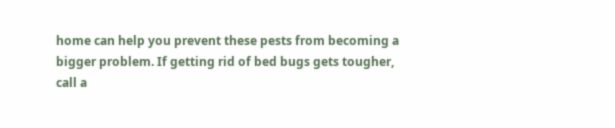home can help you prevent these pests from becoming a bigger problem. If getting rid of bed bugs gets tougher, call a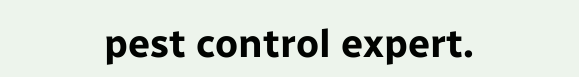pest control expert.